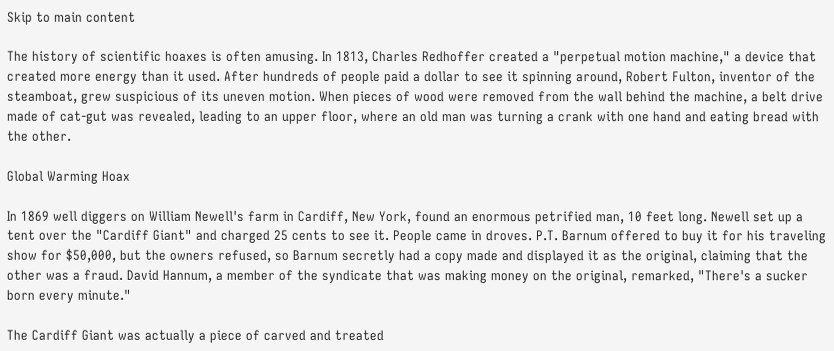Skip to main content

The history of scientific hoaxes is often amusing. In 1813, Charles Redhoffer created a "perpetual motion machine," a device that created more energy than it used. After hundreds of people paid a dollar to see it spinning around, Robert Fulton, inventor of the steamboat, grew suspicious of its uneven motion. When pieces of wood were removed from the wall behind the machine, a belt drive made of cat-gut was revealed, leading to an upper floor, where an old man was turning a crank with one hand and eating bread with the other.

Global Warming Hoax

In 1869 well diggers on William Newell's farm in Cardiff, New York, found an enormous petrified man, 10 feet long. Newell set up a tent over the "Cardiff Giant" and charged 25 cents to see it. People came in droves. P.T. Barnum offered to buy it for his traveling show for $50,000, but the owners refused, so Barnum secretly had a copy made and displayed it as the original, claiming that the other was a fraud. David Hannum, a member of the syndicate that was making money on the original, remarked, "There's a sucker born every minute."

The Cardiff Giant was actually a piece of carved and treated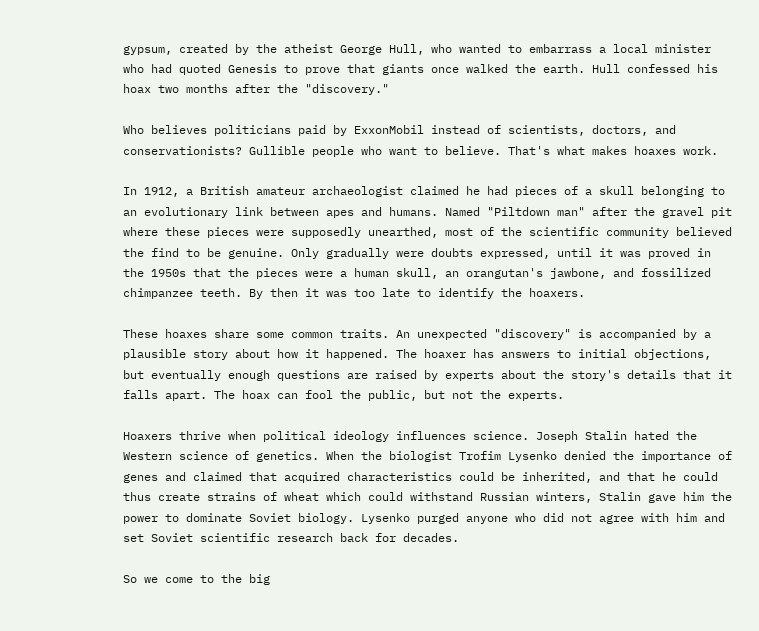gypsum, created by the atheist George Hull, who wanted to embarrass a local minister who had quoted Genesis to prove that giants once walked the earth. Hull confessed his hoax two months after the "discovery."

Who believes politicians paid by ExxonMobil instead of scientists, doctors, and conservationists? Gullible people who want to believe. That's what makes hoaxes work.

In 1912, a British amateur archaeologist claimed he had pieces of a skull belonging to an evolutionary link between apes and humans. Named "Piltdown man" after the gravel pit where these pieces were supposedly unearthed, most of the scientific community believed the find to be genuine. Only gradually were doubts expressed, until it was proved in the 1950s that the pieces were a human skull, an orangutan's jawbone, and fossilized chimpanzee teeth. By then it was too late to identify the hoaxers.

These hoaxes share some common traits. An unexpected "discovery" is accompanied by a plausible story about how it happened. The hoaxer has answers to initial objections, but eventually enough questions are raised by experts about the story's details that it falls apart. The hoax can fool the public, but not the experts.

Hoaxers thrive when political ideology influences science. Joseph Stalin hated the Western science of genetics. When the biologist Trofim Lysenko denied the importance of genes and claimed that acquired characteristics could be inherited, and that he could thus create strains of wheat which could withstand Russian winters, Stalin gave him the power to dominate Soviet biology. Lysenko purged anyone who did not agree with him and set Soviet scientific research back for decades.

So we come to the big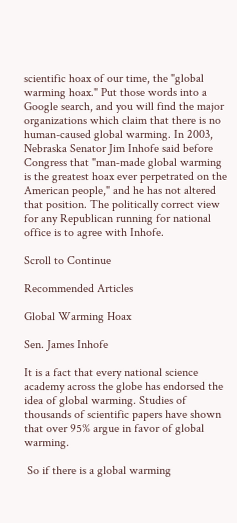scientific hoax of our time, the "global warming hoax." Put those words into a Google search, and you will find the major organizations which claim that there is no human-caused global warming. In 2003, Nebraska Senator Jim Inhofe said before Congress that "man‑made global warming is the greatest hoax ever perpetrated on the American people," and he has not altered that position. The politically correct view for any Republican running for national office is to agree with Inhofe.

Scroll to Continue

Recommended Articles

Global Warming Hoax

Sen. James Inhofe

It is a fact that every national science academy across the globe has endorsed the idea of global warming. Studies of thousands of scientific papers have shown that over 95% argue in favor of global warming.

 So if there is a global warming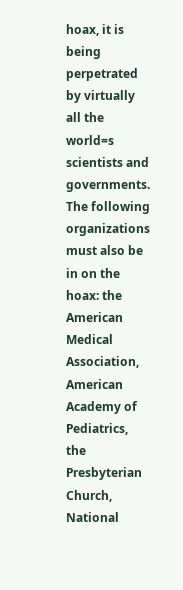hoax, it is being perpetrated by virtually all the world=s scientists and governments. The following organizations must also be in on the hoax: the American Medical Association, American Academy of Pediatrics, the Presbyterian Church, National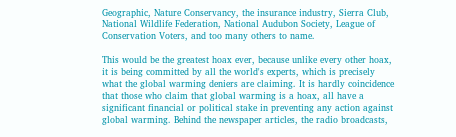Geographic, Nature Conservancy, the insurance industry, Sierra Club, National Wildlife Federation, National Audubon Society, League of Conservation Voters, and too many others to name.

This would be the greatest hoax ever, because unlike every other hoax, it is being committed by all the world's experts, which is precisely what the global warming deniers are claiming. It is hardly coincidence that those who claim that global warming is a hoax, all have a significant financial or political stake in preventing any action against global warming. Behind the newspaper articles, the radio broadcasts,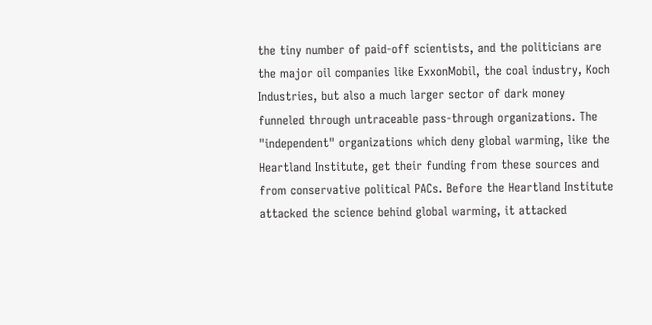the tiny number of paid-off scientists, and the politicians are the major oil companies like ExxonMobil, the coal industry, Koch Industries, but also a much larger sector of dark money funneled through untraceable pass-through organizations. The "independent" organizations which deny global warming, like the Heartland Institute, get their funding from these sources and from conservative political PACs. Before the Heartland Institute attacked the science behind global warming, it attacked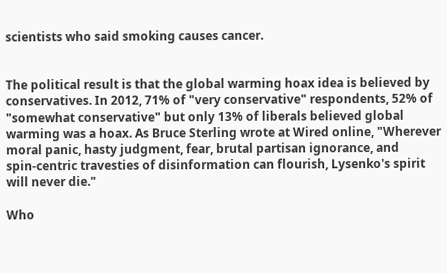scientists who said smoking causes cancer.


The political result is that the global warming hoax idea is believed by conservatives. In 2012, 71% of "very conservative" respondents, 52% of "somewhat conservative" but only 13% of liberals believed global warming was a hoax. As Bruce Sterling wrote at Wired online, "Wherever moral panic, hasty judgment, fear, brutal partisan ignorance, and spin‑centric travesties of disinformation can flourish, Lysenko's spirit will never die."

Who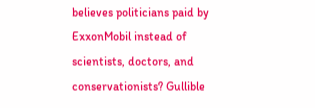believes politicians paid by ExxonMobil instead of scientists, doctors, and conservationists? Gullible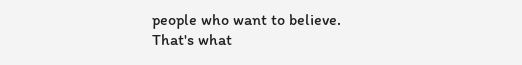people who want to believe. That's what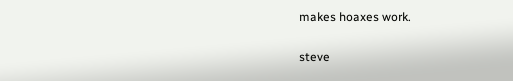makes hoaxes work.

steve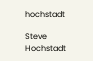hochstadt

Steve Hochstadt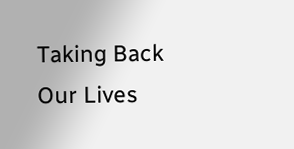Taking Back Our Lives